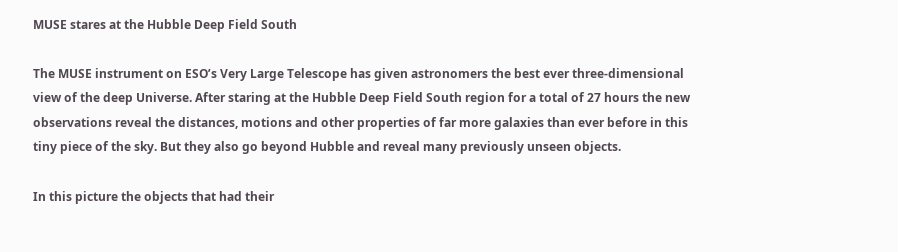MUSE stares at the Hubble Deep Field South

The MUSE instrument on ESO’s Very Large Telescope has given astronomers the best ever three-dimensional view of the deep Universe. After staring at the Hubble Deep Field South region for a total of 27 hours the new observations reveal the distances, motions and other properties of far more galaxies than ever before in this tiny piece of the sky. But they also go beyond Hubble and reveal many previously unseen objects.

In this picture the objects that had their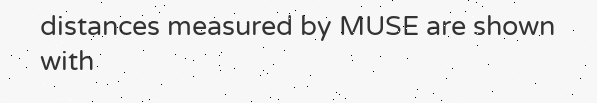distances measured by MUSE are shown with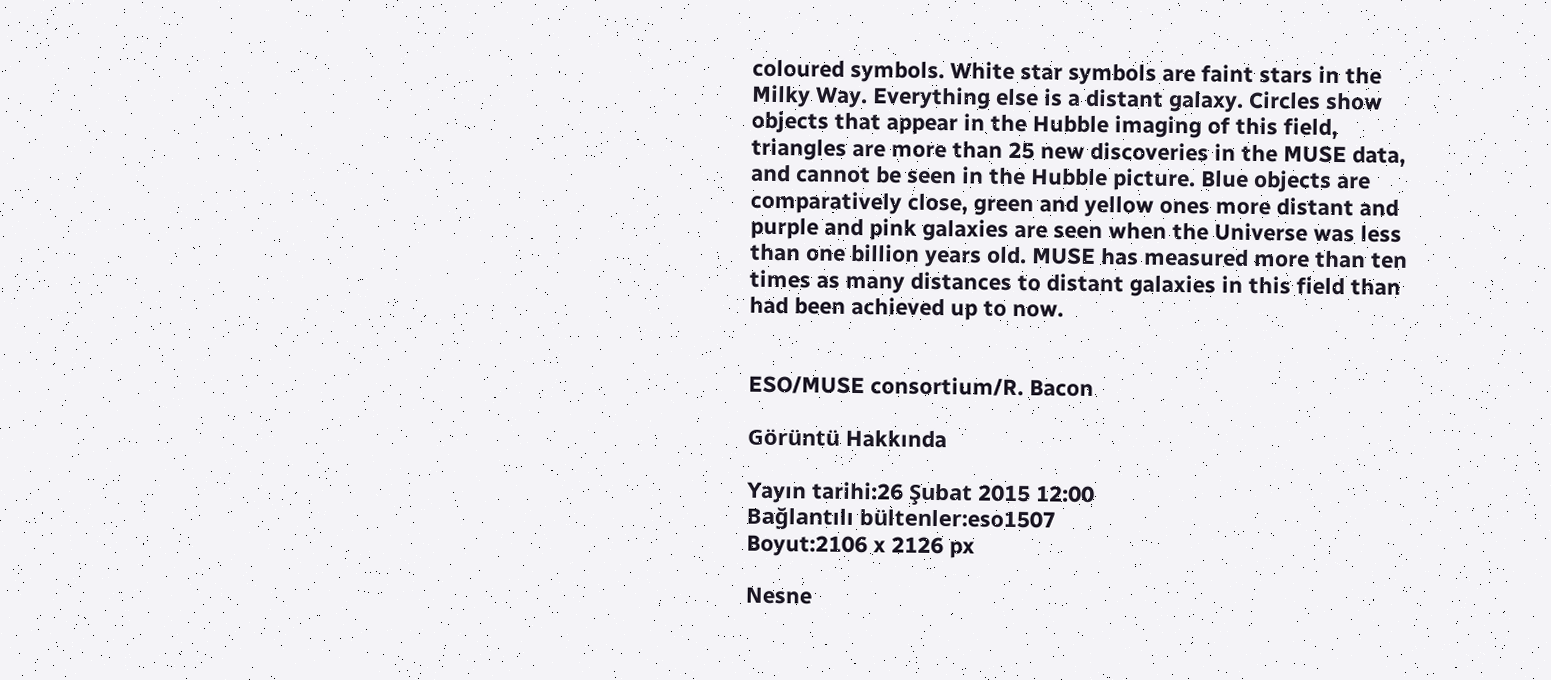coloured symbols. White star symbols are faint stars in the Milky Way. Everything else is a distant galaxy. Circles show objects that appear in the Hubble imaging of this field, triangles are more than 25 new discoveries in the MUSE data, and cannot be seen in the Hubble picture. Blue objects are comparatively close, green and yellow ones more distant and purple and pink galaxies are seen when the Universe was less than one billion years old. MUSE has measured more than ten times as many distances to distant galaxies in this field than had been achieved up to now.


ESO/MUSE consortium/R. Bacon

Görüntü Hakkında

Yayın tarihi:26 Şubat 2015 12:00
Bağlantılı bültenler:eso1507
Boyut:2106 x 2126 px

Nesne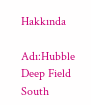Hakkında

Adı:Hubble Deep Field South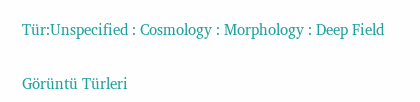Tür:Unspecified : Cosmology : Morphology : Deep Field

Görüntü Türleri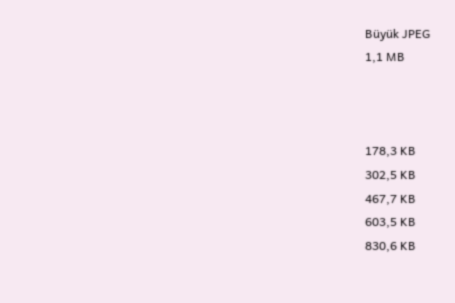Büyük JPEG
1,1 MB



178,3 KB
302,5 KB
467,7 KB
603,5 KB
830,6 KB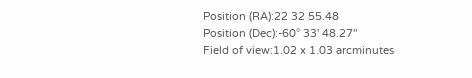Position (RA):22 32 55.48
Position (Dec):-60° 33' 48.27"
Field of view:1.02 x 1.03 arcminutes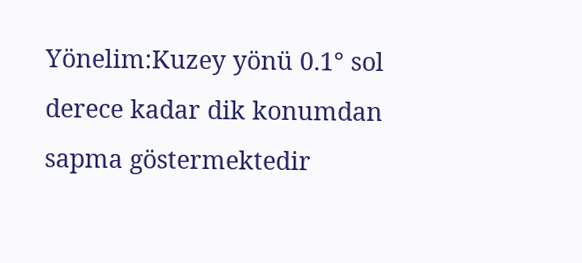Yönelim:Kuzey yönü 0.1° sol derece kadar dik konumdan sapma göstermektedir